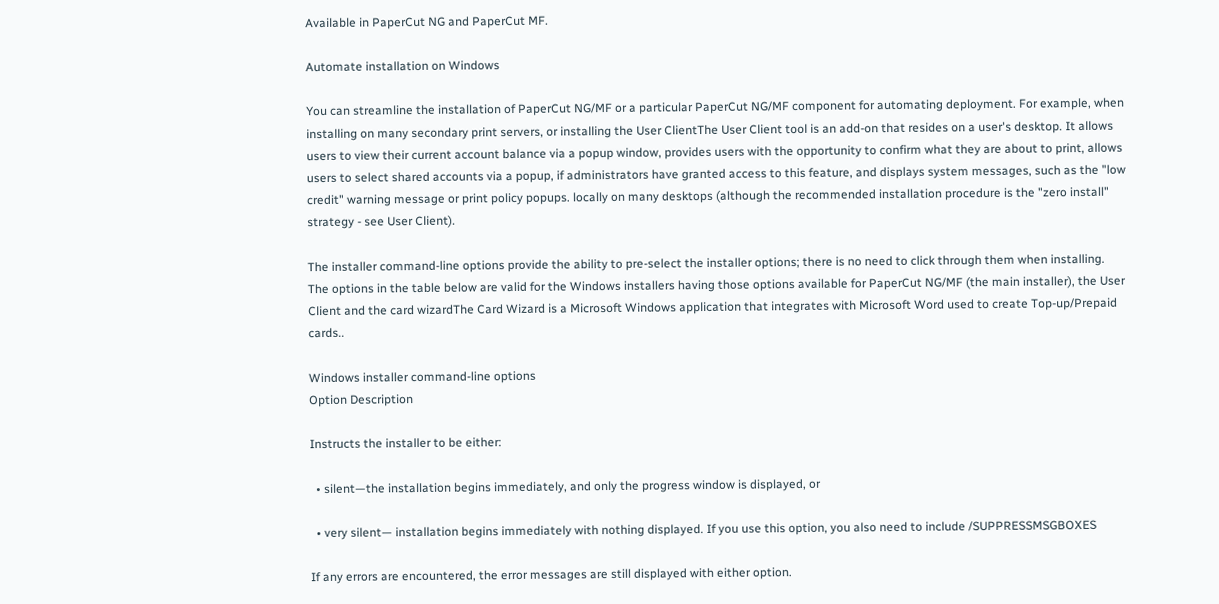Available in PaperCut NG and PaperCut MF.

Automate installation on Windows

You can streamline the installation of PaperCut NG/MF or a particular PaperCut NG/MF component for automating deployment. For example, when installing on many secondary print servers, or installing the User ClientThe User Client tool is an add-on that resides on a user's desktop. It allows users to view their current account balance via a popup window, provides users with the opportunity to confirm what they are about to print, allows users to select shared accounts via a popup, if administrators have granted access to this feature, and displays system messages, such as the "low credit" warning message or print policy popups. locally on many desktops (although the recommended installation procedure is the "zero install" strategy - see User Client).

The installer command-line options provide the ability to pre-select the installer options; there is no need to click through them when installing. The options in the table below are valid for the Windows installers having those options available for PaperCut NG/MF (the main installer), the User Client and the card wizardThe Card Wizard is a Microsoft Windows application that integrates with Microsoft Word used to create Top-up/Prepaid cards..

Windows installer command-line options
Option Description

Instructs the installer to be either:

  • silent—the installation begins immediately, and only the progress window is displayed, or

  • very silent— installation begins immediately with nothing displayed. If you use this option, you also need to include /SUPPRESSMSGBOXES

If any errors are encountered, the error messages are still displayed with either option.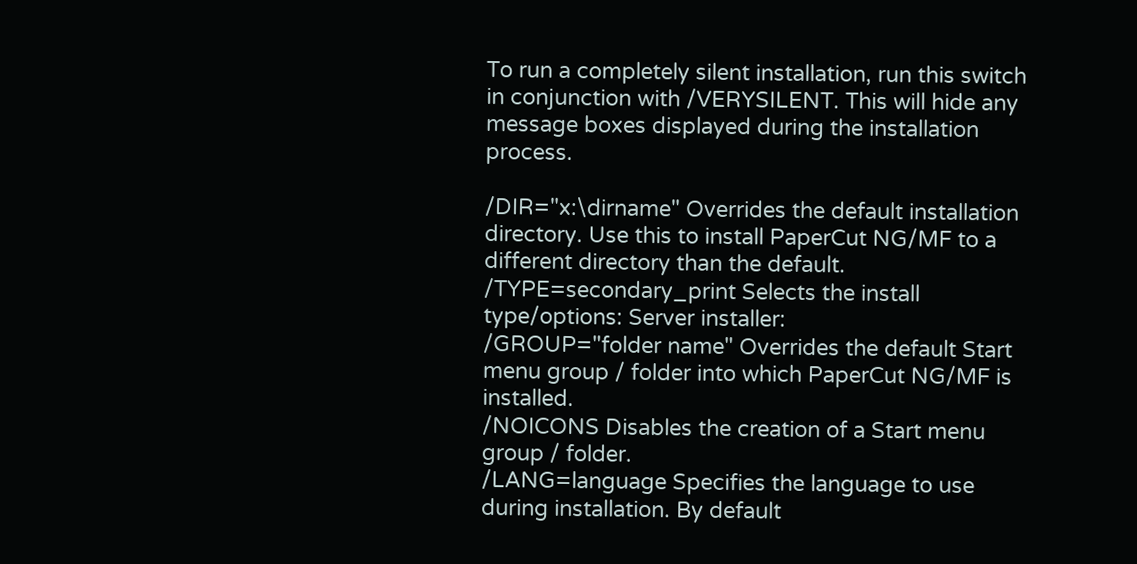To run a completely silent installation, run this switch in conjunction with /VERYSILENT. This will hide any message boxes displayed during the installation process.

/DIR="x:\dirname" Overrides the default installation directory. Use this to install PaperCut NG/MF to a different directory than the default.
/TYPE=secondary_print Selects the install type/options: Server installer:
/GROUP="folder name" Overrides the default Start menu group / folder into which PaperCut NG/MF is installed.
/NOICONS Disables the creation of a Start menu group / folder.
/LANG=language Specifies the language to use during installation. By default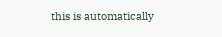this is automatically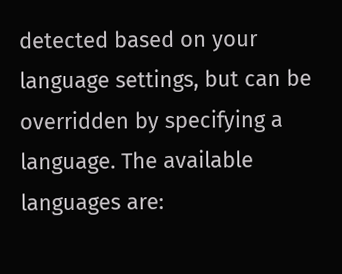detected based on your language settings, but can be overridden by specifying a language. The available languages are: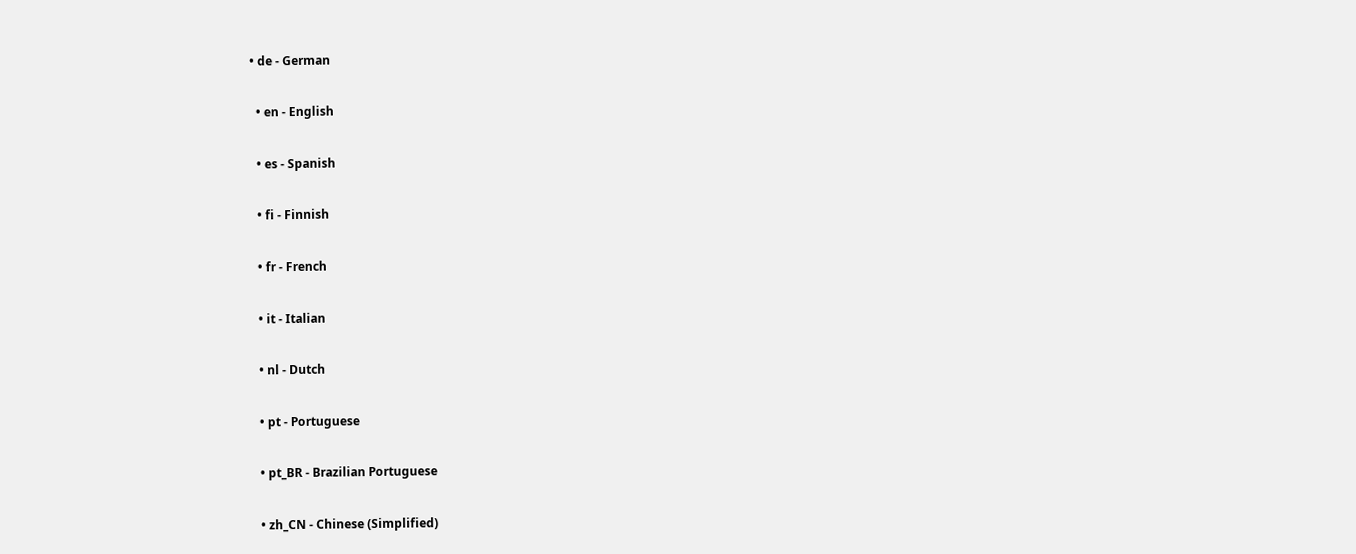• de - German

  • en - English

  • es - Spanish

  • fi - Finnish

  • fr - French

  • it - Italian

  • nl - Dutch

  • pt - Portuguese

  • pt_BR - Brazilian Portuguese

  • zh_CN - Chinese (Simplified)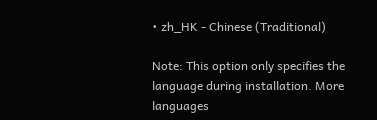• zh_HK - Chinese (Traditional)

Note: This option only specifies the language during installation. More languages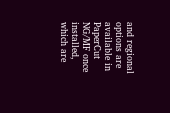and regional options are available in PaperCut NG/MF once installed, which are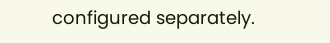configured separately.